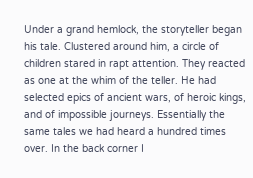Under a grand hemlock, the storyteller began his tale. Clustered around him, a circle of children stared in rapt attention. They reacted as one at the whim of the teller. He had selected epics of ancient wars, of heroic kings, and of impossible journeys. Essentially the same tales we had heard a hundred times over. In the back corner I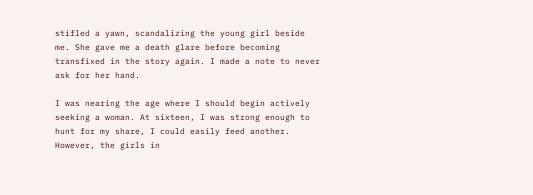stifled a yawn, scandalizing the young girl beside me. She gave me a death glare before becoming transfixed in the story again. I made a note to never ask for her hand.

I was nearing the age where I should begin actively seeking a woman. At sixteen, I was strong enough to hunt for my share, I could easily feed another. However, the girls in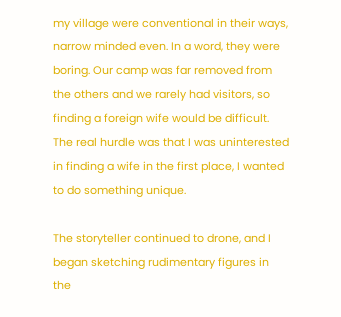my village were conventional in their ways, narrow minded even. In a word, they were boring. Our camp was far removed from the others and we rarely had visitors, so finding a foreign wife would be difficult. The real hurdle was that I was uninterested in finding a wife in the first place, I wanted to do something unique.

The storyteller continued to drone, and I began sketching rudimentary figures in the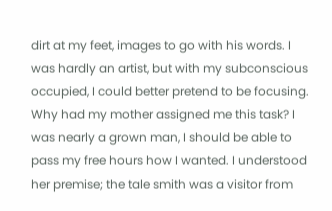dirt at my feet, images to go with his words. I was hardly an artist, but with my subconscious occupied, I could better pretend to be focusing. Why had my mother assigned me this task? I was nearly a grown man, I should be able to pass my free hours how I wanted. I understood her premise; the tale smith was a visitor from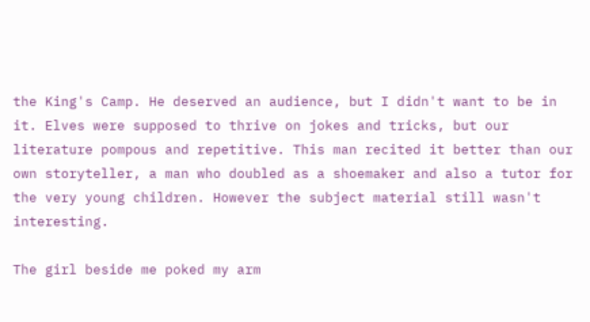the King's Camp. He deserved an audience, but I didn't want to be in it. Elves were supposed to thrive on jokes and tricks, but our literature pompous and repetitive. This man recited it better than our own storyteller, a man who doubled as a shoemaker and also a tutor for the very young children. However the subject material still wasn't interesting.

The girl beside me poked my arm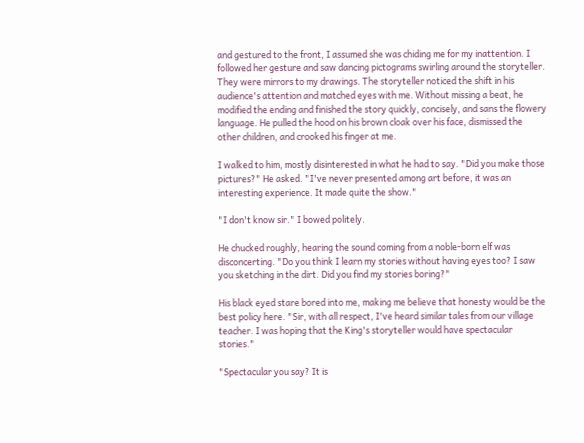and gestured to the front, I assumed she was chiding me for my inattention. I followed her gesture and saw dancing pictograms swirling around the storyteller. They were mirrors to my drawings. The storyteller noticed the shift in his audience's attention and matched eyes with me. Without missing a beat, he modified the ending and finished the story quickly, concisely, and sans the flowery language. He pulled the hood on his brown cloak over his face, dismissed the other children, and crooked his finger at me.

I walked to him, mostly disinterested in what he had to say. "Did you make those pictures?" He asked. "I've never presented among art before, it was an interesting experience. It made quite the show."

"I don't know sir." I bowed politely.

He chucked roughly, hearing the sound coming from a noble-born elf was disconcerting. "Do you think I learn my stories without having eyes too? I saw you sketching in the dirt. Did you find my stories boring?"

His black eyed stare bored into me, making me believe that honesty would be the best policy here. "Sir, with all respect, I've heard similar tales from our village teacher. I was hoping that the King's storyteller would have spectacular stories."

"Spectacular you say? It is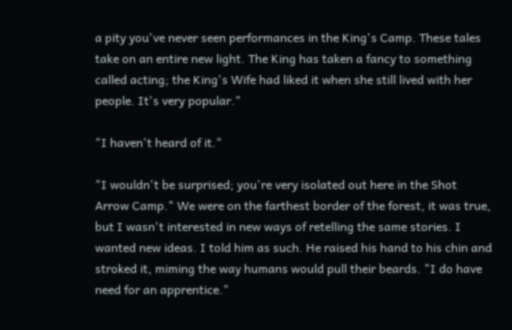a pity you've never seen performances in the King's Camp. These tales take on an entire new light. The King has taken a fancy to something called acting; the King's Wife had liked it when she still lived with her people. It's very popular."

"I haven't heard of it."

"I wouldn't be surprised; you're very isolated out here in the Shot Arrow Camp." We were on the farthest border of the forest, it was true, but I wasn't interested in new ways of retelling the same stories. I wanted new ideas. I told him as such. He raised his hand to his chin and stroked it, miming the way humans would pull their beards. "I do have need for an apprentice."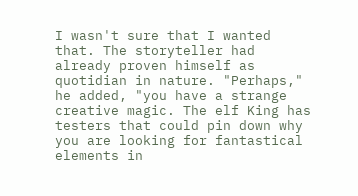I wasn't sure that I wanted that. The storyteller had already proven himself as quotidian in nature. "Perhaps," he added, "you have a strange creative magic. The elf King has testers that could pin down why you are looking for fantastical elements in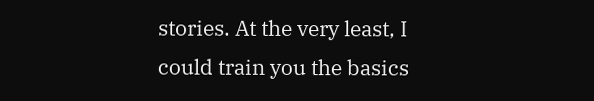stories. At the very least, I could train you the basics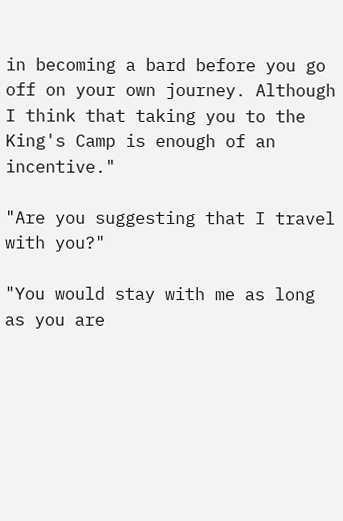in becoming a bard before you go off on your own journey. Although I think that taking you to the King's Camp is enough of an incentive."

"Are you suggesting that I travel with you?"

"You would stay with me as long as you are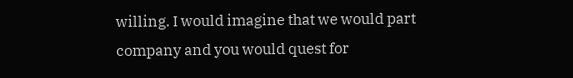willing. I would imagine that we would part company and you would quest for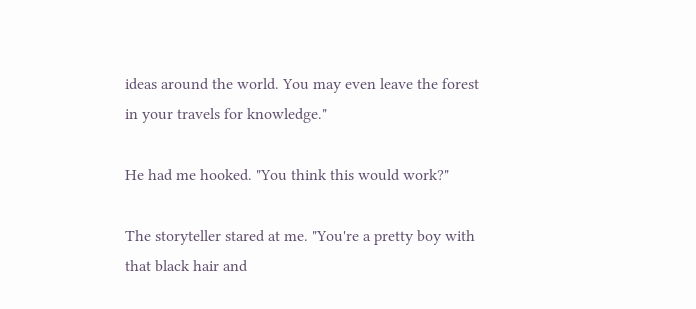ideas around the world. You may even leave the forest in your travels for knowledge."

He had me hooked. "You think this would work?"

The storyteller stared at me. "You're a pretty boy with that black hair and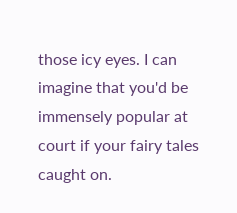those icy eyes. I can imagine that you'd be immensely popular at court if your fairy tales caught on.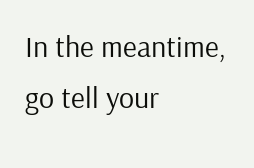In the meantime, go tell your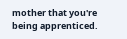mother that you're being apprenticed.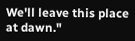We'll leave this place at dawn."